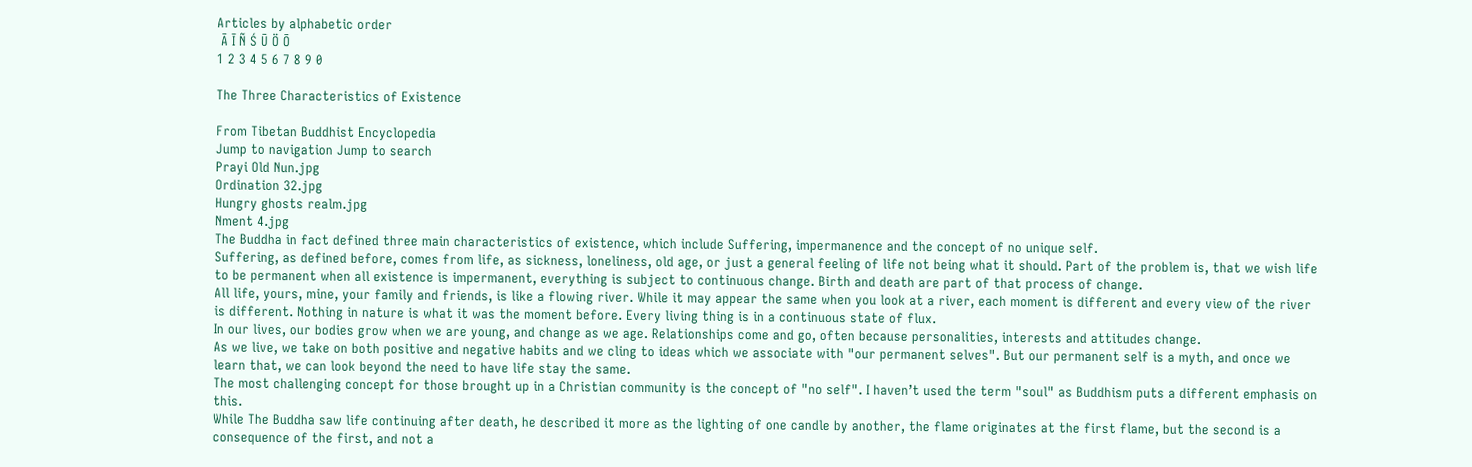Articles by alphabetic order
 Ā Ī Ñ Ś Ū Ö Ō
1 2 3 4 5 6 7 8 9 0

The Three Characteristics of Existence

From Tibetan Buddhist Encyclopedia
Jump to navigation Jump to search
Prayi Old Nun.jpg
Ordination 32.jpg
Hungry ghosts realm.jpg
Nment 4.jpg
The Buddha in fact defined three main characteristics of existence, which include Suffering, impermanence and the concept of no unique self.
Suffering, as defined before, comes from life, as sickness, loneliness, old age, or just a general feeling of life not being what it should. Part of the problem is, that we wish life to be permanent when all existence is impermanent, everything is subject to continuous change. Birth and death are part of that process of change.
All life, yours, mine, your family and friends, is like a flowing river. While it may appear the same when you look at a river, each moment is different and every view of the river is different. Nothing in nature is what it was the moment before. Every living thing is in a continuous state of flux.
In our lives, our bodies grow when we are young, and change as we age. Relationships come and go, often because personalities, interests and attitudes change.
As we live, we take on both positive and negative habits and we cling to ideas which we associate with "our permanent selves". But our permanent self is a myth, and once we learn that, we can look beyond the need to have life stay the same.
The most challenging concept for those brought up in a Christian community is the concept of "no self". I haven’t used the term "soul" as Buddhism puts a different emphasis on this.
While The Buddha saw life continuing after death, he described it more as the lighting of one candle by another, the flame originates at the first flame, but the second is a consequence of the first, and not a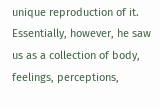unique reproduction of it.
Essentially, however, he saw us as a collection of body, feelings, perceptions,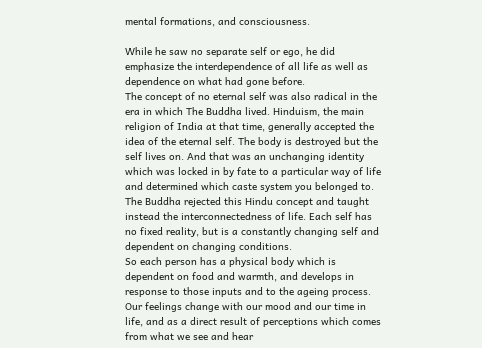mental formations, and consciousness.

While he saw no separate self or ego, he did emphasize the interdependence of all life as well as dependence on what had gone before.
The concept of no eternal self was also radical in the era in which The Buddha lived. Hinduism, the main religion of India at that time, generally accepted the idea of the eternal self. The body is destroyed but the self lives on. And that was an unchanging identity which was locked in by fate to a particular way of life and determined which caste system you belonged to.
The Buddha rejected this Hindu concept and taught instead the interconnectedness of life. Each self has no fixed reality, but is a constantly changing self and dependent on changing conditions.
So each person has a physical body which is dependent on food and warmth, and develops in response to those inputs and to the ageing process. Our feelings change with our mood and our time in life, and as a direct result of perceptions which comes from what we see and hear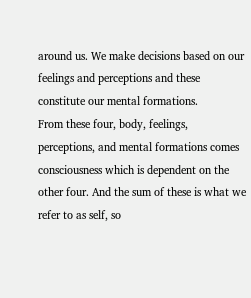around us. We make decisions based on our feelings and perceptions and these constitute our mental formations.
From these four, body, feelings, perceptions, and mental formations comes consciousness which is dependent on the other four. And the sum of these is what we refer to as self, so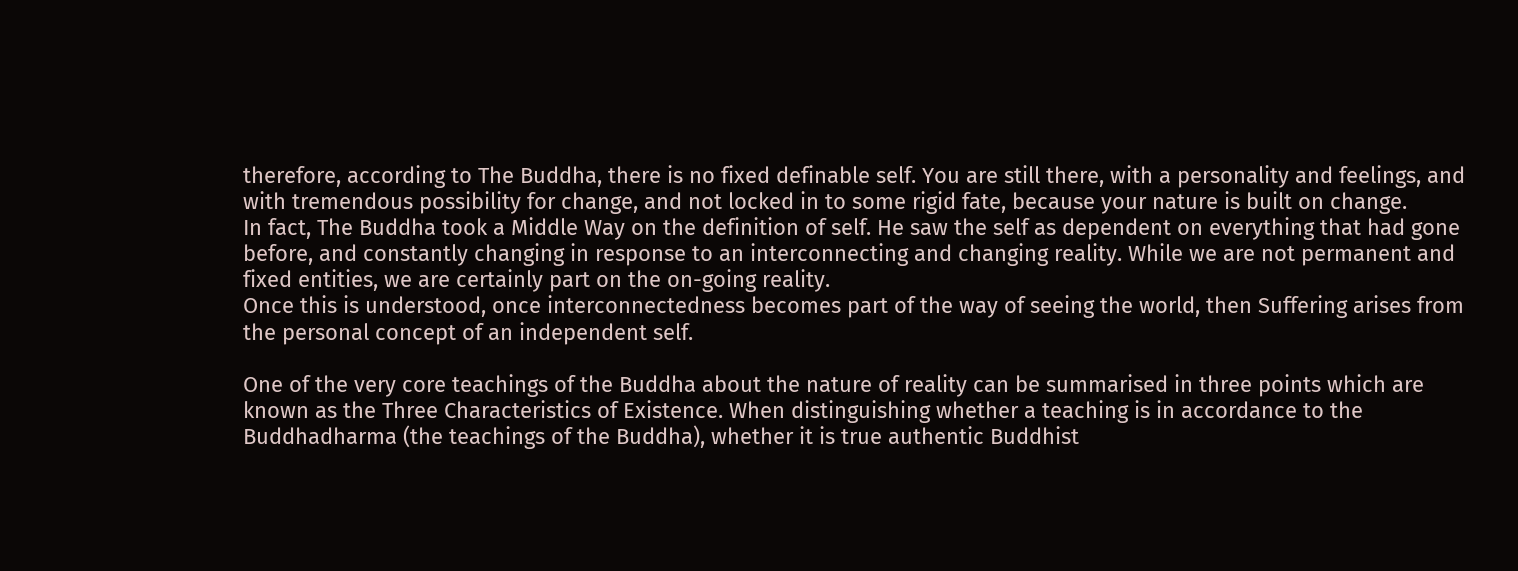therefore, according to The Buddha, there is no fixed definable self. You are still there, with a personality and feelings, and with tremendous possibility for change, and not locked in to some rigid fate, because your nature is built on change.
In fact, The Buddha took a Middle Way on the definition of self. He saw the self as dependent on everything that had gone before, and constantly changing in response to an interconnecting and changing reality. While we are not permanent and fixed entities, we are certainly part on the on-going reality.
Once this is understood, once interconnectedness becomes part of the way of seeing the world, then Suffering arises from the personal concept of an independent self.

One of the very core teachings of the Buddha about the nature of reality can be summarised in three points which are known as the Three Characteristics of Existence. When distinguishing whether a teaching is in accordance to the Buddhadharma (the teachings of the Buddha), whether it is true authentic Buddhist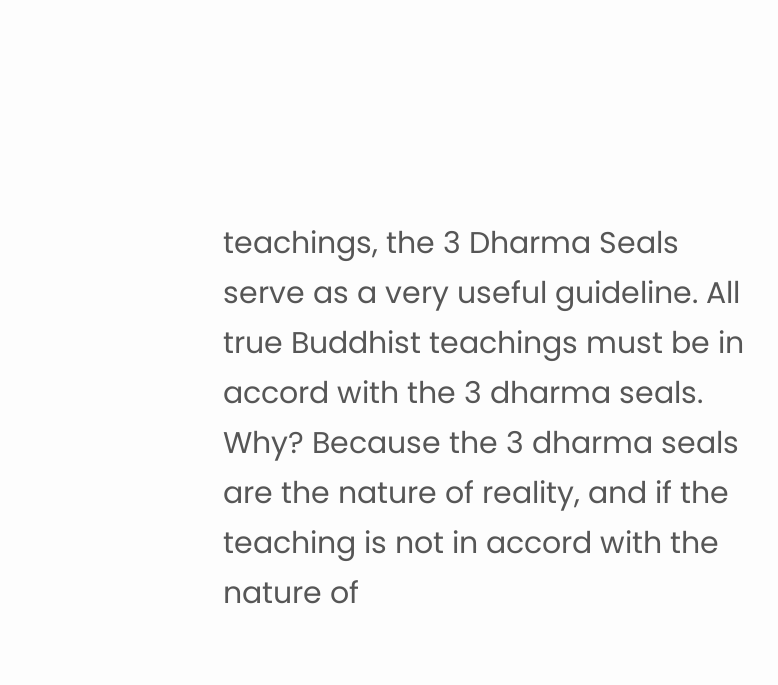teachings, the 3 Dharma Seals serve as a very useful guideline. All true Buddhist teachings must be in accord with the 3 dharma seals. Why? Because the 3 dharma seals are the nature of reality, and if the teaching is not in accord with the nature of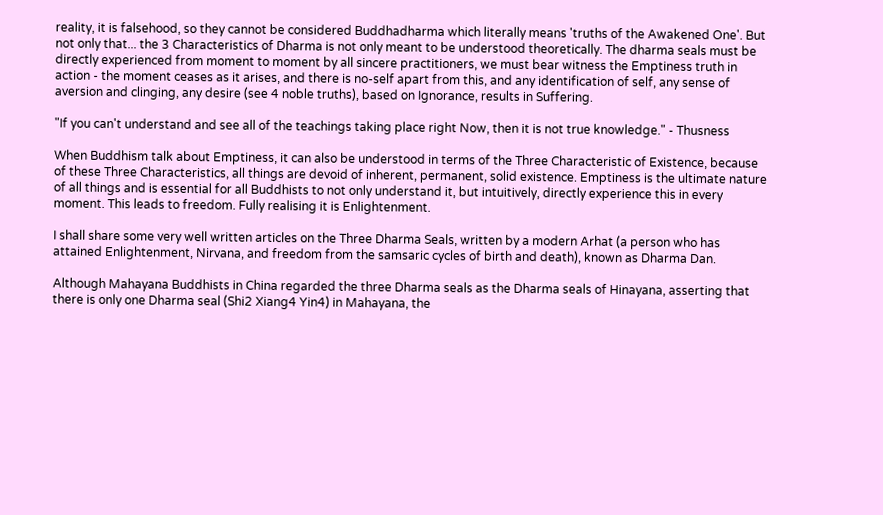reality, it is falsehood, so they cannot be considered Buddhadharma which literally means 'truths of the Awakened One'. But not only that... the 3 Characteristics of Dharma is not only meant to be understood theoretically. The dharma seals must be directly experienced from moment to moment by all sincere practitioners, we must bear witness the Emptiness truth in action - the moment ceases as it arises, and there is no-self apart from this, and any identification of self, any sense of aversion and clinging, any desire (see 4 noble truths), based on Ignorance, results in Suffering.

"If you can't understand and see all of the teachings taking place right Now, then it is not true knowledge." - Thusness

When Buddhism talk about Emptiness, it can also be understood in terms of the Three Characteristic of Existence, because of these Three Characteristics, all things are devoid of inherent, permanent, solid existence. Emptiness is the ultimate nature of all things and is essential for all Buddhists to not only understand it, but intuitively, directly experience this in every moment. This leads to freedom. Fully realising it is Enlightenment.

I shall share some very well written articles on the Three Dharma Seals, written by a modern Arhat (a person who has attained Enlightenment, Nirvana, and freedom from the samsaric cycles of birth and death), known as Dharma Dan.

Although Mahayana Buddhists in China regarded the three Dharma seals as the Dharma seals of Hinayana, asserting that there is only one Dharma seal (Shi2 Xiang4 Yin4) in Mahayana, the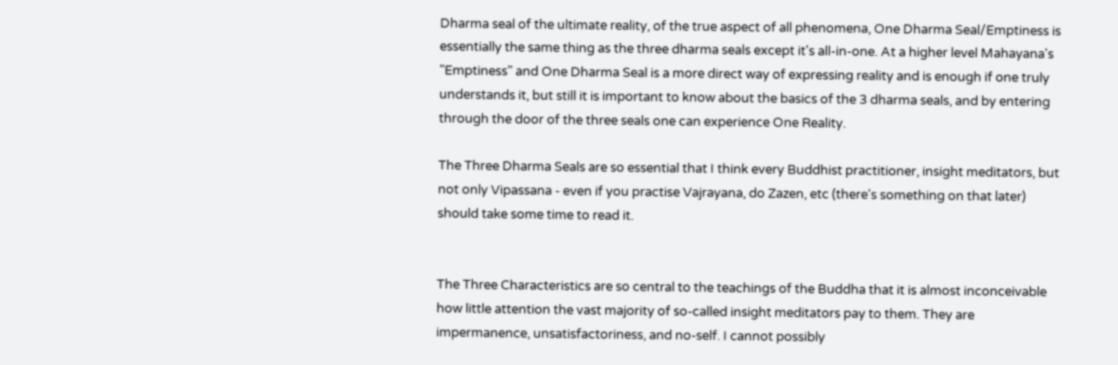Dharma seal of the ultimate reality, of the true aspect of all phenomena, One Dharma Seal/Emptiness is essentially the same thing as the three dharma seals except it's all-in-one. At a higher level Mahayana's "Emptiness" and One Dharma Seal is a more direct way of expressing reality and is enough if one truly understands it, but still it is important to know about the basics of the 3 dharma seals, and by entering through the door of the three seals one can experience One Reality.

The Three Dharma Seals are so essential that I think every Buddhist practitioner, insight meditators, but not only Vipassana - even if you practise Vajrayana, do Zazen, etc (there's something on that later) should take some time to read it.


The Three Characteristics are so central to the teachings of the Buddha that it is almost inconceivable how little attention the vast majority of so-called insight meditators pay to them. They are impermanence, unsatisfactoriness, and no-self. I cannot possibly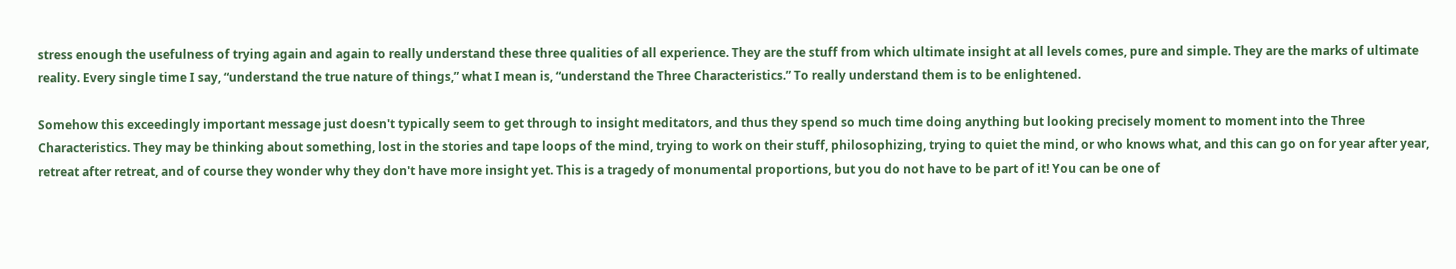stress enough the usefulness of trying again and again to really understand these three qualities of all experience. They are the stuff from which ultimate insight at all levels comes, pure and simple. They are the marks of ultimate reality. Every single time I say, “understand the true nature of things,” what I mean is, “understand the Three Characteristics.” To really understand them is to be enlightened.

Somehow this exceedingly important message just doesn't typically seem to get through to insight meditators, and thus they spend so much time doing anything but looking precisely moment to moment into the Three Characteristics. They may be thinking about something, lost in the stories and tape loops of the mind, trying to work on their stuff, philosophizing, trying to quiet the mind, or who knows what, and this can go on for year after year, retreat after retreat, and of course they wonder why they don't have more insight yet. This is a tragedy of monumental proportions, but you do not have to be part of it! You can be one of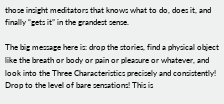those insight meditators that knows what to do, does it, and finally “gets it” in the grandest sense.

The big message here is: drop the stories, find a physical object like the breath or body or pain or pleasure or whatever, and look into the Three Characteristics precisely and consistently! Drop to the level of bare sensations! This is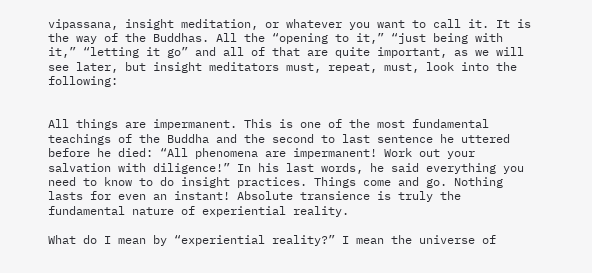vipassana, insight meditation, or whatever you want to call it. It is the way of the Buddhas. All the “opening to it,” “just being with it,” “letting it go” and all of that are quite important, as we will see later, but insight meditators must, repeat, must, look into the following:


All things are impermanent. This is one of the most fundamental teachings of the Buddha and the second to last sentence he uttered before he died: “All phenomena are impermanent! Work out your salvation with diligence!” In his last words, he said everything you need to know to do insight practices. Things come and go. Nothing lasts for even an instant! Absolute transience is truly the fundamental nature of experiential reality.

What do I mean by “experiential reality?” I mean the universe of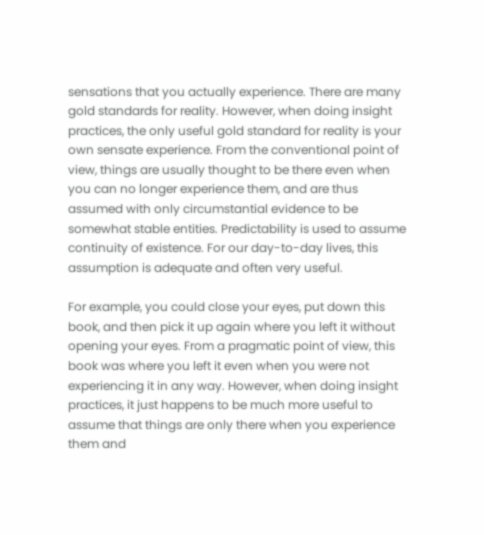sensations that you actually experience. There are many gold standards for reality. However, when doing insight practices, the only useful gold standard for reality is your own sensate experience. From the conventional point of view, things are usually thought to be there even when you can no longer experience them, and are thus assumed with only circumstantial evidence to be somewhat stable entities. Predictability is used to assume continuity of existence. For our day-to-day lives, this assumption is adequate and often very useful.

For example, you could close your eyes, put down this book, and then pick it up again where you left it without opening your eyes. From a pragmatic point of view, this book was where you left it even when you were not experiencing it in any way. However, when doing insight practices, it just happens to be much more useful to assume that things are only there when you experience them and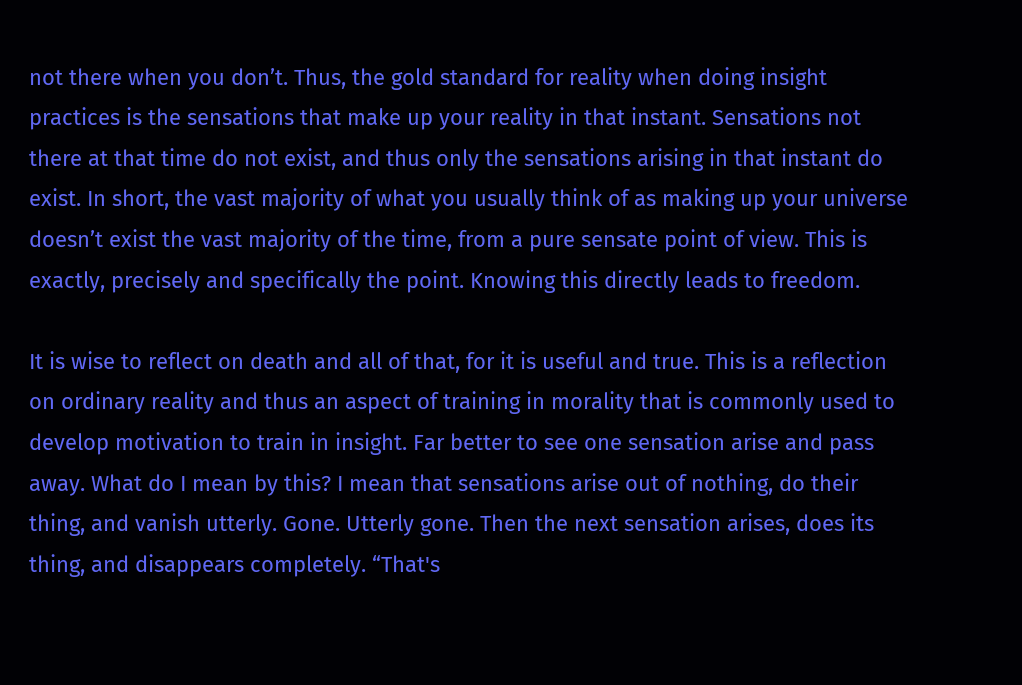not there when you don’t. Thus, the gold standard for reality when doing insight practices is the sensations that make up your reality in that instant. Sensations not there at that time do not exist, and thus only the sensations arising in that instant do exist. In short, the vast majority of what you usually think of as making up your universe doesn’t exist the vast majority of the time, from a pure sensate point of view. This is exactly, precisely and specifically the point. Knowing this directly leads to freedom.

It is wise to reflect on death and all of that, for it is useful and true. This is a reflection on ordinary reality and thus an aspect of training in morality that is commonly used to develop motivation to train in insight. Far better to see one sensation arise and pass away. What do I mean by this? I mean that sensations arise out of nothing, do their thing, and vanish utterly. Gone. Utterly gone. Then the next sensation arises, does its thing, and disappears completely. “That's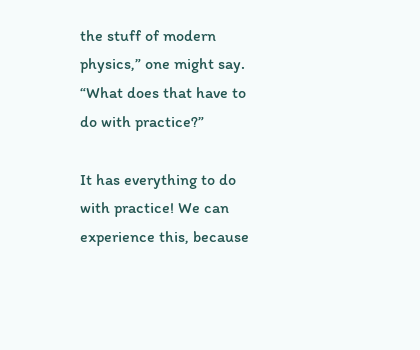the stuff of modern physics,” one might say. “What does that have to do with practice?”

It has everything to do with practice! We can experience this, because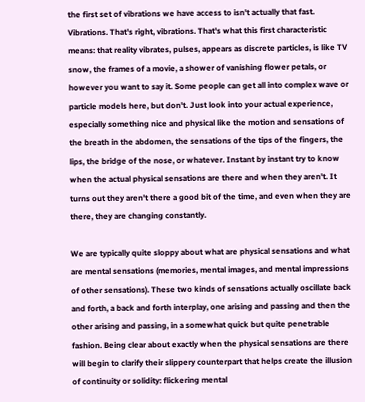the first set of vibrations we have access to isn't actually that fast. Vibrations. That's right, vibrations. That's what this first characteristic means: that reality vibrates, pulses, appears as discrete particles, is like TV snow, the frames of a movie, a shower of vanishing flower petals, or however you want to say it. Some people can get all into complex wave or particle models here, but don't. Just look into your actual experience, especially something nice and physical like the motion and sensations of the breath in the abdomen, the sensations of the tips of the fingers, the lips, the bridge of the nose, or whatever. Instant by instant try to know when the actual physical sensations are there and when they aren't. It turns out they aren't there a good bit of the time, and even when they are there, they are changing constantly.

We are typically quite sloppy about what are physical sensations and what are mental sensations (memories, mental images, and mental impressions of other sensations). These two kinds of sensations actually oscillate back and forth, a back and forth interplay, one arising and passing and then the other arising and passing, in a somewhat quick but quite penetrable fashion. Being clear about exactly when the physical sensations are there will begin to clarify their slippery counterpart that helps create the illusion of continuity or solidity: flickering mental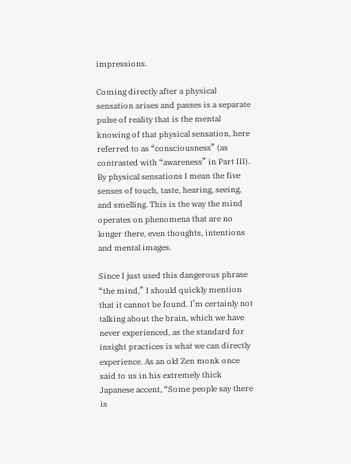impressions.

Coming directly after a physical sensation arises and passes is a separate pulse of reality that is the mental knowing of that physical sensation, here referred to as “consciousness” (as contrasted with “awareness” in Part III). By physical sensations I mean the five senses of touch, taste, hearing, seeing, and smelling. This is the way the mind operates on phenomena that are no longer there, even thoughts, intentions and mental images.

Since I just used this dangerous phrase “the mind,” I should quickly mention that it cannot be found. I’m certainly not talking about the brain, which we have never experienced, as the standard for insight practices is what we can directly experience. As an old Zen monk once said to us in his extremely thick Japanese accent, “Some people say there is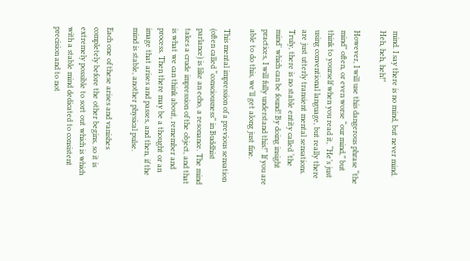mind. I say there is no mind, but never mind. Heh, heh, heh!”

However, I will use this dangerous phrase “the mind” often, or even worse “our mind,” but think to yourself when you read it, “He’s just using conventional language, but really there are just utterly transient mental sensations. Truly, there is no stable entity called ‘the mind’ which can be found! By doing insight practices, I will fully understand this!” If you are able to do this, we’ll get along just fine.

This mental impression of a previous sensation (often called “consciousness” in Buddhist parlance) is like an echo, a resonance. The mind takes a crude impression of the object, and that is what we can think about, remember and process. Then there may be a thought or an image that arises and passes, and then, if the mind is stable, another physical pulse.

Each one of these arises and vanishes completely before the other begins, so it is extremely possible to sort out which is which with a stable mind dedicated to consistent precision and to not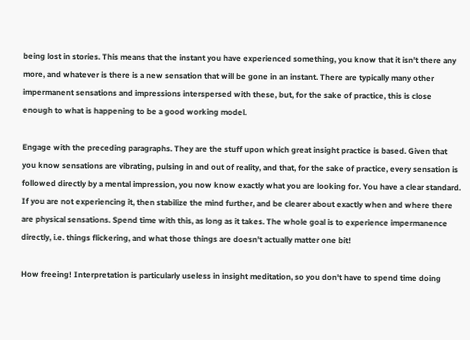being lost in stories. This means that the instant you have experienced something, you know that it isn't there any more, and whatever is there is a new sensation that will be gone in an instant. There are typically many other impermanent sensations and impressions interspersed with these, but, for the sake of practice, this is close enough to what is happening to be a good working model.

Engage with the preceding paragraphs. They are the stuff upon which great insight practice is based. Given that you know sensations are vibrating, pulsing in and out of reality, and that, for the sake of practice, every sensation is followed directly by a mental impression, you now know exactly what you are looking for. You have a clear standard. If you are not experiencing it, then stabilize the mind further, and be clearer about exactly when and where there are physical sensations. Spend time with this, as long as it takes. The whole goal is to experience impermanence directly, i.e. things flickering, and what those things are doesn't actually matter one bit!

How freeing! Interpretation is particularly useless in insight meditation, so you don't have to spend time doing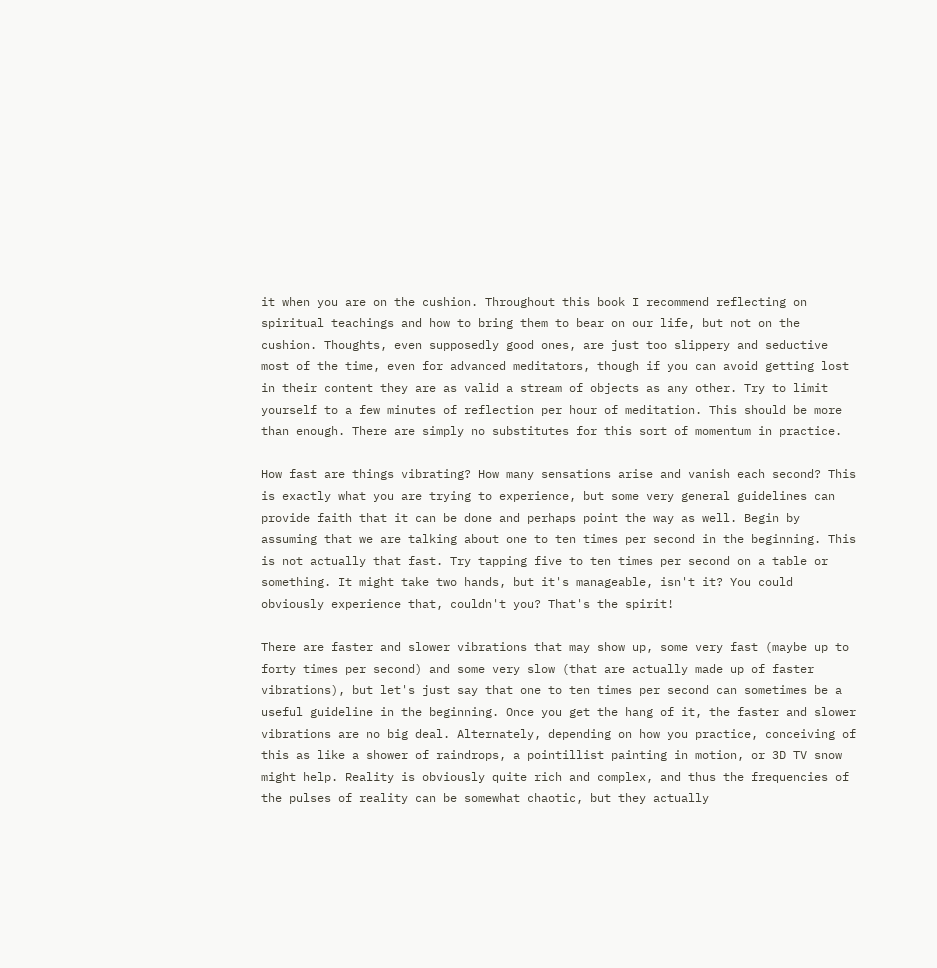it when you are on the cushion. Throughout this book I recommend reflecting on spiritual teachings and how to bring them to bear on our life, but not on the cushion. Thoughts, even supposedly good ones, are just too slippery and seductive most of the time, even for advanced meditators, though if you can avoid getting lost in their content they are as valid a stream of objects as any other. Try to limit yourself to a few minutes of reflection per hour of meditation. This should be more than enough. There are simply no substitutes for this sort of momentum in practice.

How fast are things vibrating? How many sensations arise and vanish each second? This is exactly what you are trying to experience, but some very general guidelines can provide faith that it can be done and perhaps point the way as well. Begin by assuming that we are talking about one to ten times per second in the beginning. This is not actually that fast. Try tapping five to ten times per second on a table or something. It might take two hands, but it's manageable, isn't it? You could obviously experience that, couldn't you? That's the spirit!

There are faster and slower vibrations that may show up, some very fast (maybe up to forty times per second) and some very slow (that are actually made up of faster vibrations), but let's just say that one to ten times per second can sometimes be a useful guideline in the beginning. Once you get the hang of it, the faster and slower vibrations are no big deal. Alternately, depending on how you practice, conceiving of this as like a shower of raindrops, a pointillist painting in motion, or 3D TV snow might help. Reality is obviously quite rich and complex, and thus the frequencies of the pulses of reality can be somewhat chaotic, but they actually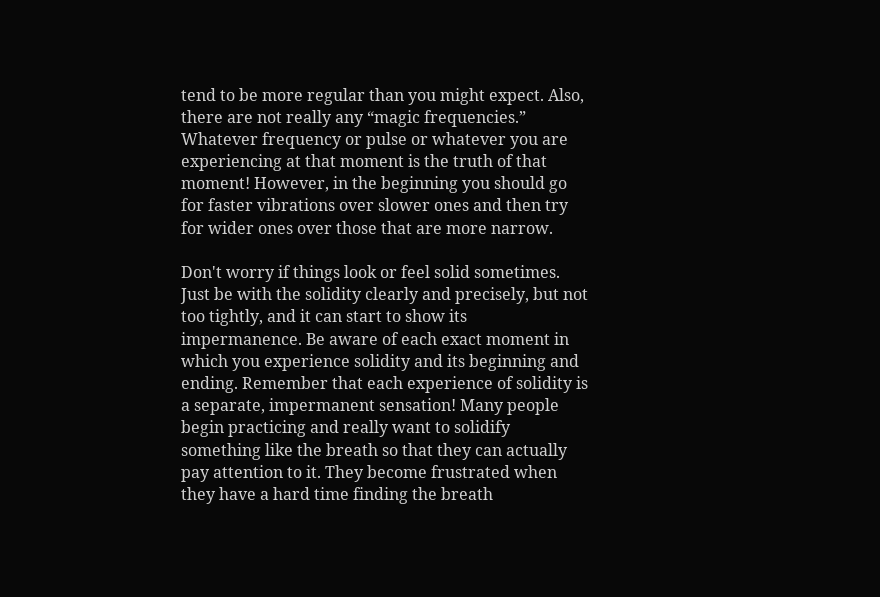tend to be more regular than you might expect. Also, there are not really any “magic frequencies.” Whatever frequency or pulse or whatever you are experiencing at that moment is the truth of that moment! However, in the beginning you should go for faster vibrations over slower ones and then try for wider ones over those that are more narrow.

Don't worry if things look or feel solid sometimes. Just be with the solidity clearly and precisely, but not too tightly, and it can start to show its impermanence. Be aware of each exact moment in which you experience solidity and its beginning and ending. Remember that each experience of solidity is a separate, impermanent sensation! Many people begin practicing and really want to solidify something like the breath so that they can actually pay attention to it. They become frustrated when they have a hard time finding the breath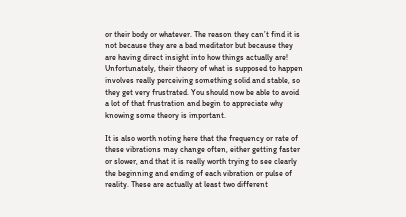or their body or whatever. The reason they can’t find it is not because they are a bad meditator but because they are having direct insight into how things actually are! Unfortunately, their theory of what is supposed to happen involves really perceiving something solid and stable, so they get very frustrated. You should now be able to avoid a lot of that frustration and begin to appreciate why knowing some theory is important.

It is also worth noting here that the frequency or rate of these vibrations may change often, either getting faster or slower, and that it is really worth trying to see clearly the beginning and ending of each vibration or pulse of reality. These are actually at least two different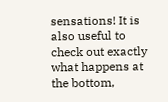sensations! It is also useful to check out exactly what happens at the bottom,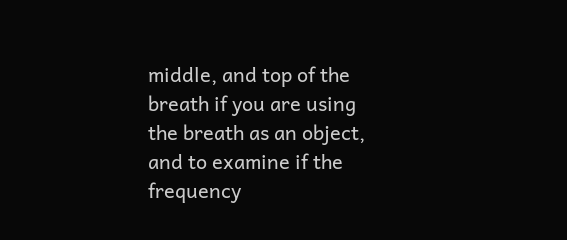middle, and top of the breath if you are using the breath as an object, and to examine if the frequency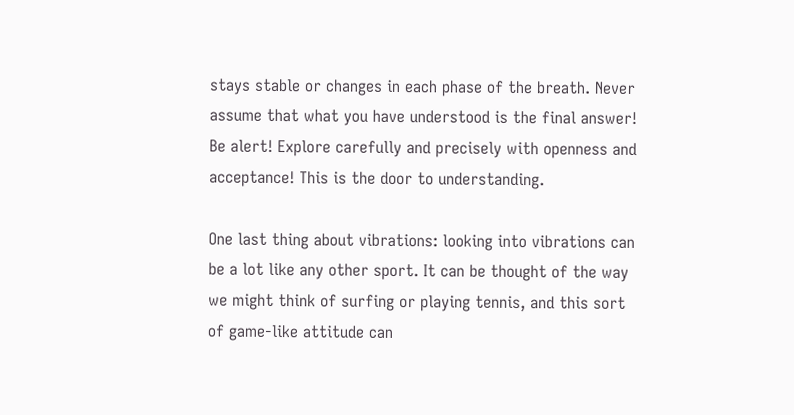stays stable or changes in each phase of the breath. Never assume that what you have understood is the final answer! Be alert! Explore carefully and precisely with openness and acceptance! This is the door to understanding.

One last thing about vibrations: looking into vibrations can be a lot like any other sport. It can be thought of the way we might think of surfing or playing tennis, and this sort of game-like attitude can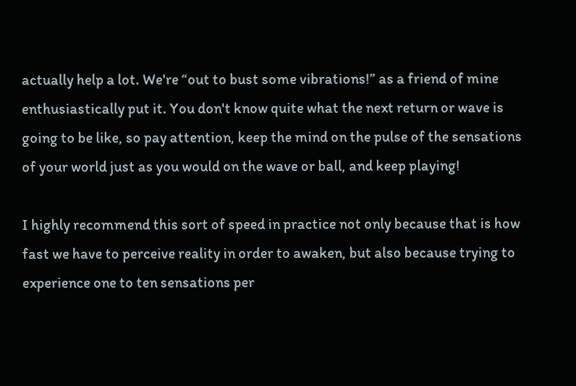actually help a lot. We're “out to bust some vibrations!” as a friend of mine enthusiastically put it. You don't know quite what the next return or wave is going to be like, so pay attention, keep the mind on the pulse of the sensations of your world just as you would on the wave or ball, and keep playing!

I highly recommend this sort of speed in practice not only because that is how fast we have to perceive reality in order to awaken, but also because trying to experience one to ten sensations per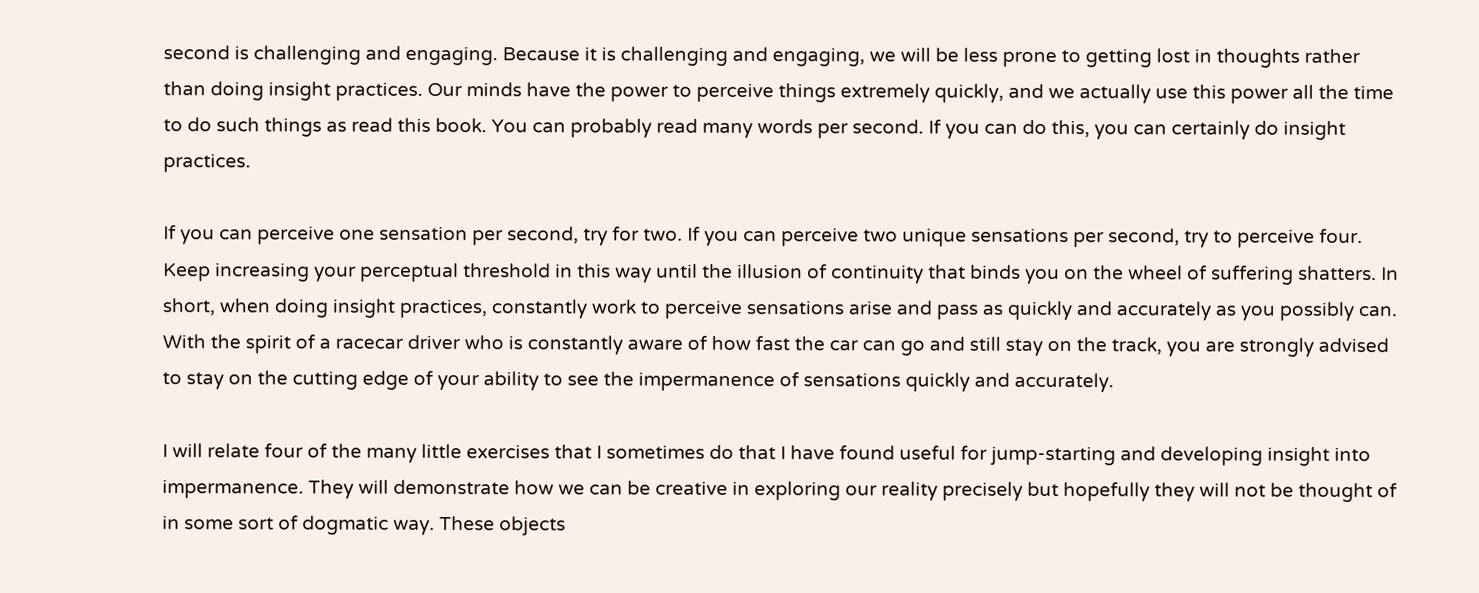second is challenging and engaging. Because it is challenging and engaging, we will be less prone to getting lost in thoughts rather than doing insight practices. Our minds have the power to perceive things extremely quickly, and we actually use this power all the time to do such things as read this book. You can probably read many words per second. If you can do this, you can certainly do insight practices.

If you can perceive one sensation per second, try for two. If you can perceive two unique sensations per second, try to perceive four. Keep increasing your perceptual threshold in this way until the illusion of continuity that binds you on the wheel of suffering shatters. In short, when doing insight practices, constantly work to perceive sensations arise and pass as quickly and accurately as you possibly can. With the spirit of a racecar driver who is constantly aware of how fast the car can go and still stay on the track, you are strongly advised to stay on the cutting edge of your ability to see the impermanence of sensations quickly and accurately.

I will relate four of the many little exercises that I sometimes do that I have found useful for jump-starting and developing insight into impermanence. They will demonstrate how we can be creative in exploring our reality precisely but hopefully they will not be thought of in some sort of dogmatic way. These objects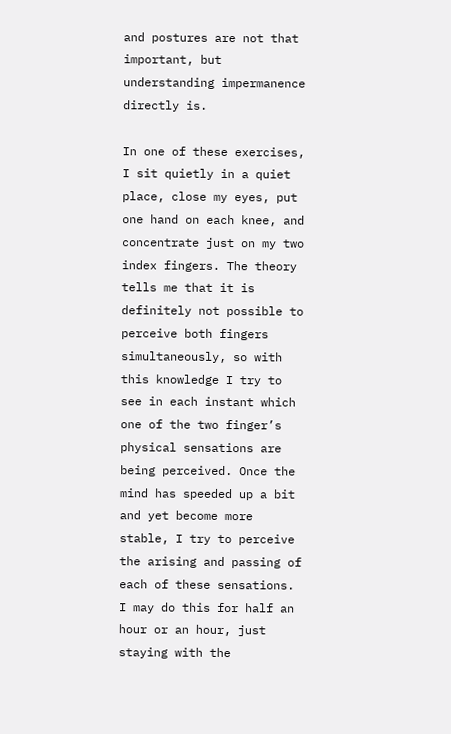and postures are not that important, but understanding impermanence directly is.

In one of these exercises, I sit quietly in a quiet place, close my eyes, put one hand on each knee, and concentrate just on my two index fingers. The theory tells me that it is definitely not possible to perceive both fingers simultaneously, so with this knowledge I try to see in each instant which one of the two finger’s physical sensations are being perceived. Once the mind has speeded up a bit and yet become more stable, I try to perceive the arising and passing of each of these sensations. I may do this for half an hour or an hour, just staying with the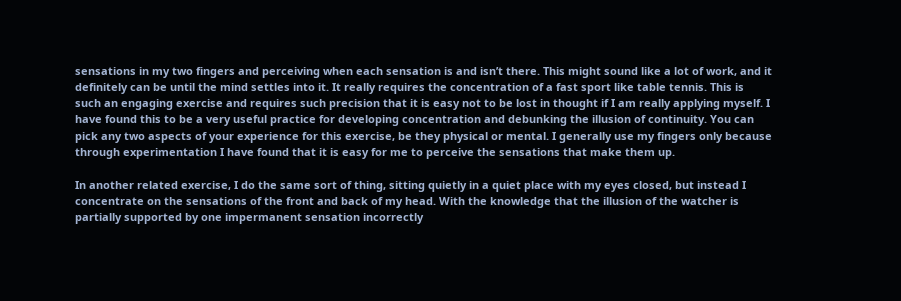sensations in my two fingers and perceiving when each sensation is and isn’t there. This might sound like a lot of work, and it definitely can be until the mind settles into it. It really requires the concentration of a fast sport like table tennis. This is such an engaging exercise and requires such precision that it is easy not to be lost in thought if I am really applying myself. I have found this to be a very useful practice for developing concentration and debunking the illusion of continuity. You can pick any two aspects of your experience for this exercise, be they physical or mental. I generally use my fingers only because through experimentation I have found that it is easy for me to perceive the sensations that make them up.

In another related exercise, I do the same sort of thing, sitting quietly in a quiet place with my eyes closed, but instead I concentrate on the sensations of the front and back of my head. With the knowledge that the illusion of the watcher is partially supported by one impermanent sensation incorrectly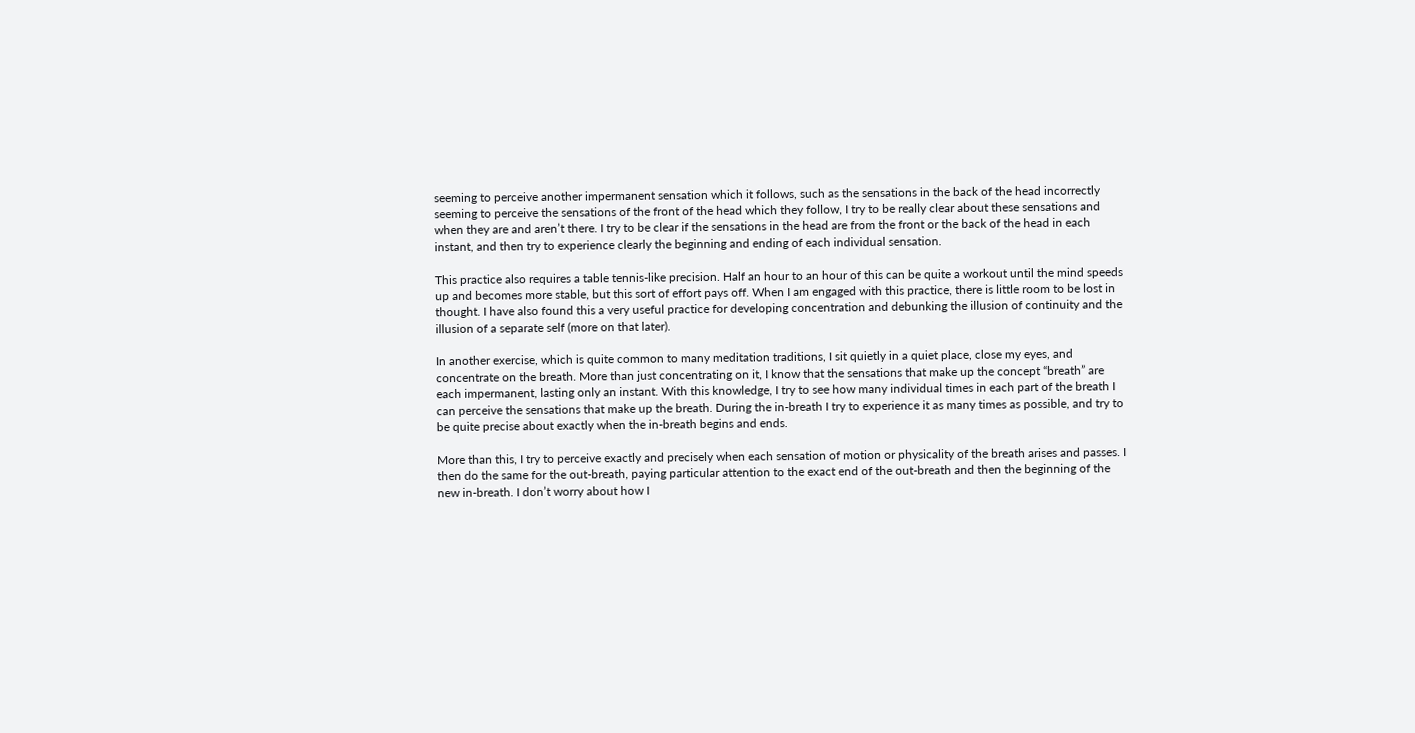seeming to perceive another impermanent sensation which it follows, such as the sensations in the back of the head incorrectly seeming to perceive the sensations of the front of the head which they follow, I try to be really clear about these sensations and when they are and aren’t there. I try to be clear if the sensations in the head are from the front or the back of the head in each instant, and then try to experience clearly the beginning and ending of each individual sensation.

This practice also requires a table tennis-like precision. Half an hour to an hour of this can be quite a workout until the mind speeds up and becomes more stable, but this sort of effort pays off. When I am engaged with this practice, there is little room to be lost in thought. I have also found this a very useful practice for developing concentration and debunking the illusion of continuity and the illusion of a separate self (more on that later).

In another exercise, which is quite common to many meditation traditions, I sit quietly in a quiet place, close my eyes, and concentrate on the breath. More than just concentrating on it, I know that the sensations that make up the concept “breath” are each impermanent, lasting only an instant. With this knowledge, I try to see how many individual times in each part of the breath I can perceive the sensations that make up the breath. During the in-breath I try to experience it as many times as possible, and try to be quite precise about exactly when the in-breath begins and ends.

More than this, I try to perceive exactly and precisely when each sensation of motion or physicality of the breath arises and passes. I then do the same for the out-breath, paying particular attention to the exact end of the out-breath and then the beginning of the new in-breath. I don’t worry about how I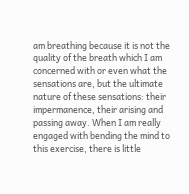am breathing because it is not the quality of the breath which I am concerned with or even what the sensations are, but the ultimate nature of these sensations: their impermanence, their arising and passing away. When I am really engaged with bending the mind to this exercise, there is little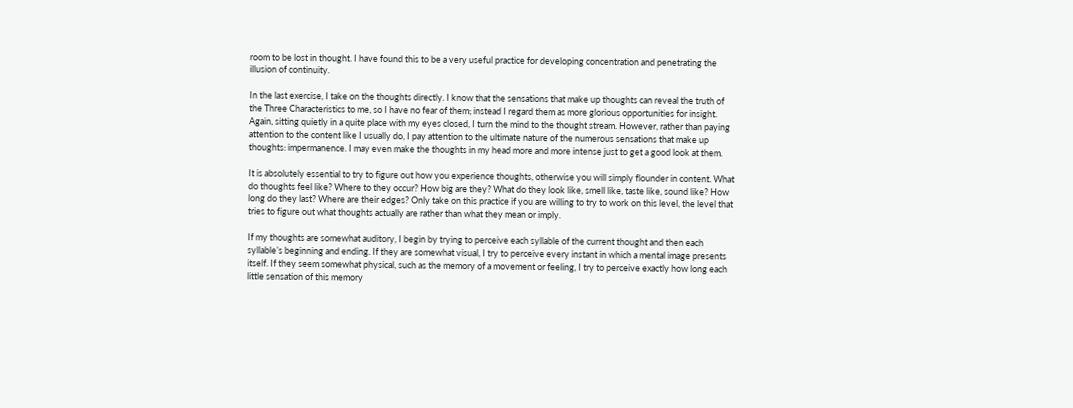room to be lost in thought. I have found this to be a very useful practice for developing concentration and penetrating the illusion of continuity.

In the last exercise, I take on the thoughts directly. I know that the sensations that make up thoughts can reveal the truth of the Three Characteristics to me, so I have no fear of them; instead I regard them as more glorious opportunities for insight. Again, sitting quietly in a quite place with my eyes closed, I turn the mind to the thought stream. However, rather than paying attention to the content like I usually do, I pay attention to the ultimate nature of the numerous sensations that make up thoughts: impermanence. I may even make the thoughts in my head more and more intense just to get a good look at them.

It is absolutely essential to try to figure out how you experience thoughts, otherwise you will simply flounder in content. What do thoughts feel like? Where to they occur? How big are they? What do they look like, smell like, taste like, sound like? How long do they last? Where are their edges? Only take on this practice if you are willing to try to work on this level, the level that tries to figure out what thoughts actually are rather than what they mean or imply.

If my thoughts are somewhat auditory, I begin by trying to perceive each syllable of the current thought and then each syllable’s beginning and ending. If they are somewhat visual, I try to perceive every instant in which a mental image presents itself. If they seem somewhat physical, such as the memory of a movement or feeling, I try to perceive exactly how long each little sensation of this memory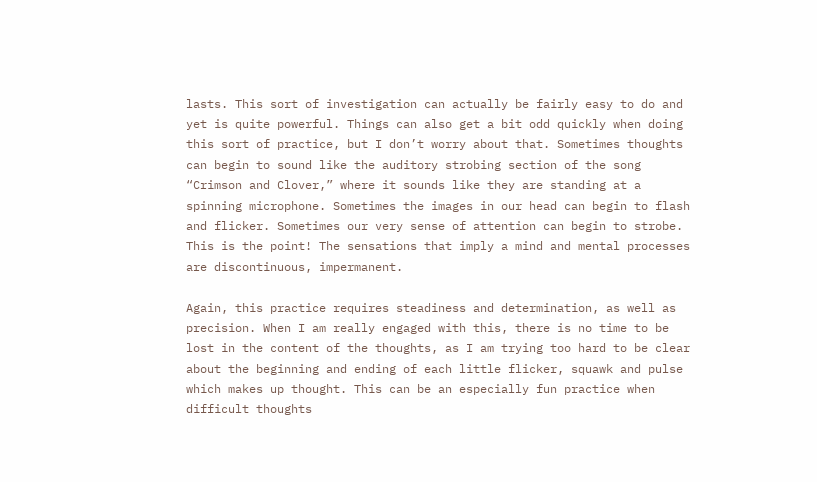lasts. This sort of investigation can actually be fairly easy to do and yet is quite powerful. Things can also get a bit odd quickly when doing this sort of practice, but I don’t worry about that. Sometimes thoughts can begin to sound like the auditory strobing section of the song “Crimson and Clover,” where it sounds like they are standing at a spinning microphone. Sometimes the images in our head can begin to flash and flicker. Sometimes our very sense of attention can begin to strobe. This is the point! The sensations that imply a mind and mental processes are discontinuous, impermanent.

Again, this practice requires steadiness and determination, as well as precision. When I am really engaged with this, there is no time to be lost in the content of the thoughts, as I am trying too hard to be clear about the beginning and ending of each little flicker, squawk and pulse which makes up thought. This can be an especially fun practice when difficult thoughts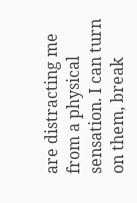are distracting me from a physical sensation. I can turn on them, break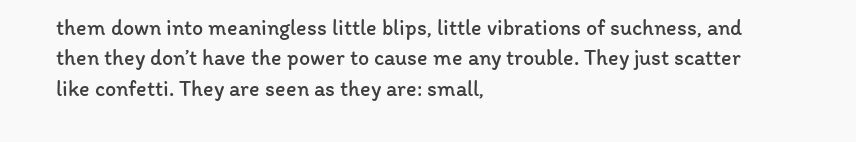them down into meaningless little blips, little vibrations of suchness, and then they don’t have the power to cause me any trouble. They just scatter like confetti. They are seen as they are: small,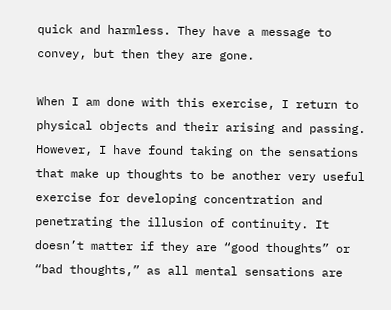quick and harmless. They have a message to convey, but then they are gone.

When I am done with this exercise, I return to physical objects and their arising and passing. However, I have found taking on the sensations that make up thoughts to be another very useful exercise for developing concentration and penetrating the illusion of continuity. It doesn’t matter if they are “good thoughts” or “bad thoughts,” as all mental sensations are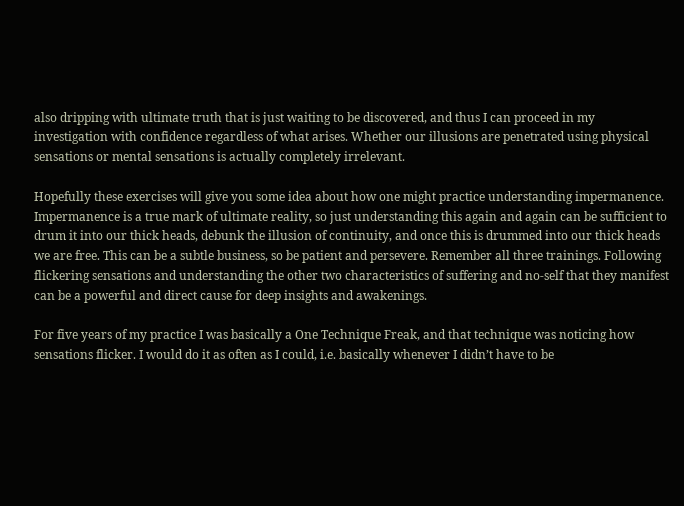also dripping with ultimate truth that is just waiting to be discovered, and thus I can proceed in my investigation with confidence regardless of what arises. Whether our illusions are penetrated using physical sensations or mental sensations is actually completely irrelevant.

Hopefully these exercises will give you some idea about how one might practice understanding impermanence. Impermanence is a true mark of ultimate reality, so just understanding this again and again can be sufficient to drum it into our thick heads, debunk the illusion of continuity, and once this is drummed into our thick heads we are free. This can be a subtle business, so be patient and persevere. Remember all three trainings. Following flickering sensations and understanding the other two characteristics of suffering and no-self that they manifest can be a powerful and direct cause for deep insights and awakenings.

For five years of my practice I was basically a One Technique Freak, and that technique was noticing how sensations flicker. I would do it as often as I could, i.e. basically whenever I didn’t have to be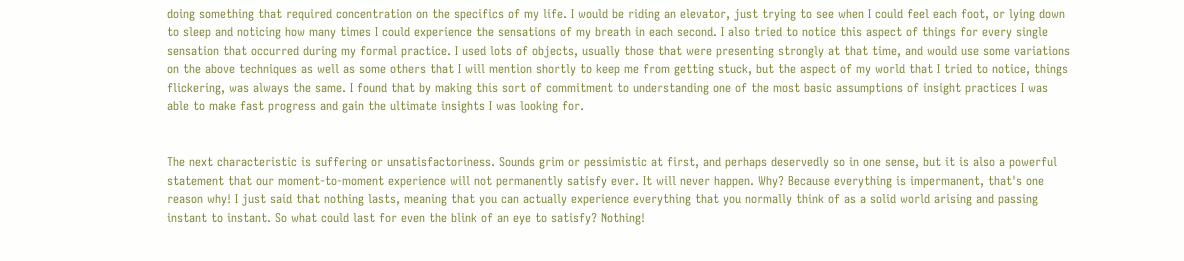doing something that required concentration on the specifics of my life. I would be riding an elevator, just trying to see when I could feel each foot, or lying down to sleep and noticing how many times I could experience the sensations of my breath in each second. I also tried to notice this aspect of things for every single sensation that occurred during my formal practice. I used lots of objects, usually those that were presenting strongly at that time, and would use some variations on the above techniques as well as some others that I will mention shortly to keep me from getting stuck, but the aspect of my world that I tried to notice, things flickering, was always the same. I found that by making this sort of commitment to understanding one of the most basic assumptions of insight practices I was able to make fast progress and gain the ultimate insights I was looking for.


The next characteristic is suffering or unsatisfactoriness. Sounds grim or pessimistic at first, and perhaps deservedly so in one sense, but it is also a powerful statement that our moment-to-moment experience will not permanently satisfy ever. It will never happen. Why? Because everything is impermanent, that's one reason why! I just said that nothing lasts, meaning that you can actually experience everything that you normally think of as a solid world arising and passing instant to instant. So what could last for even the blink of an eye to satisfy? Nothing!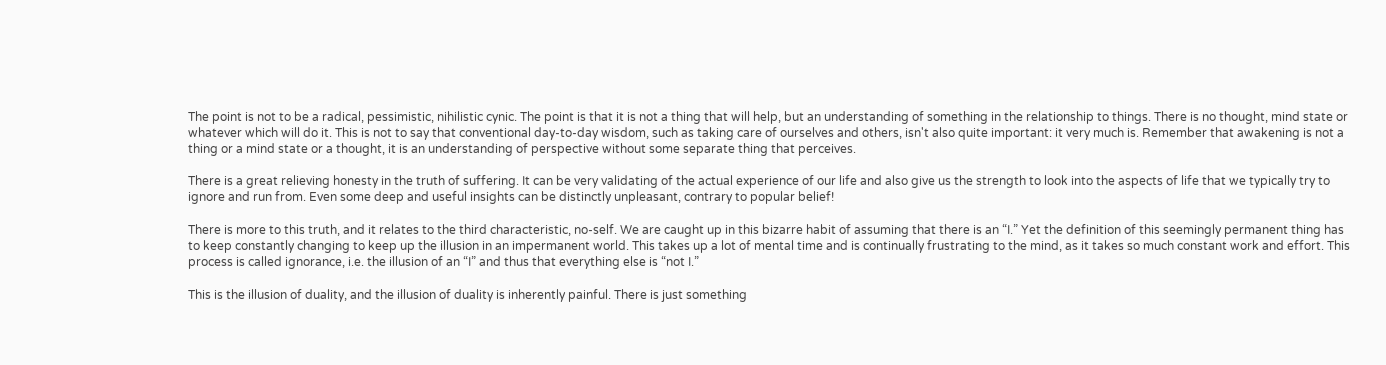The point is not to be a radical, pessimistic, nihilistic cynic. The point is that it is not a thing that will help, but an understanding of something in the relationship to things. There is no thought, mind state or whatever which will do it. This is not to say that conventional day-to-day wisdom, such as taking care of ourselves and others, isn't also quite important: it very much is. Remember that awakening is not a thing or a mind state or a thought, it is an understanding of perspective without some separate thing that perceives.

There is a great relieving honesty in the truth of suffering. It can be very validating of the actual experience of our life and also give us the strength to look into the aspects of life that we typically try to ignore and run from. Even some deep and useful insights can be distinctly unpleasant, contrary to popular belief!

There is more to this truth, and it relates to the third characteristic, no-self. We are caught up in this bizarre habit of assuming that there is an “I.” Yet the definition of this seemingly permanent thing has to keep constantly changing to keep up the illusion in an impermanent world. This takes up a lot of mental time and is continually frustrating to the mind, as it takes so much constant work and effort. This process is called ignorance, i.e. the illusion of an “I” and thus that everything else is “not I.”

This is the illusion of duality, and the illusion of duality is inherently painful. There is just something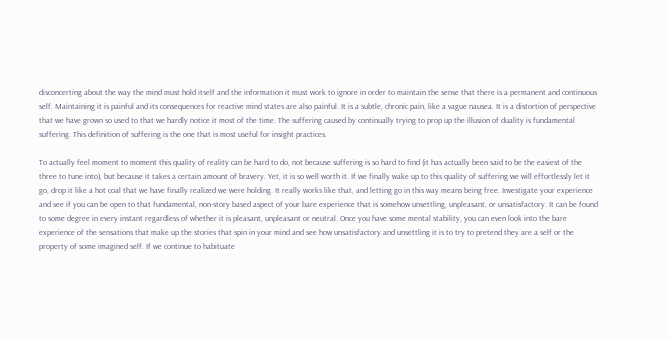disconcerting about the way the mind must hold itself and the information it must work to ignore in order to maintain the sense that there is a permanent and continuous self. Maintaining it is painful and its consequences for reactive mind states are also painful. It is a subtle, chronic pain, like a vague nausea. It is a distortion of perspective that we have grown so used to that we hardly notice it most of the time. The suffering caused by continually trying to prop up the illusion of duality is fundamental suffering. This definition of suffering is the one that is most useful for insight practices.

To actually feel moment to moment this quality of reality can be hard to do, not because suffering is so hard to find (it has actually been said to be the easiest of the three to tune into), but because it takes a certain amount of bravery. Yet, it is so well worth it. If we finally wake up to this quality of suffering we will effortlessly let it go, drop it like a hot coal that we have finally realized we were holding. It really works like that, and letting go in this way means being free. Investigate your experience and see if you can be open to that fundamental, non-story based aspect of your bare experience that is somehow unsettling, unpleasant, or unsatisfactory. It can be found to some degree in every instant regardless of whether it is pleasant, unpleasant or neutral. Once you have some mental stability, you can even look into the bare experience of the sensations that make up the stories that spin in your mind and see how unsatisfactory and unsettling it is to try to pretend they are a self or the property of some imagined self. If we continue to habituate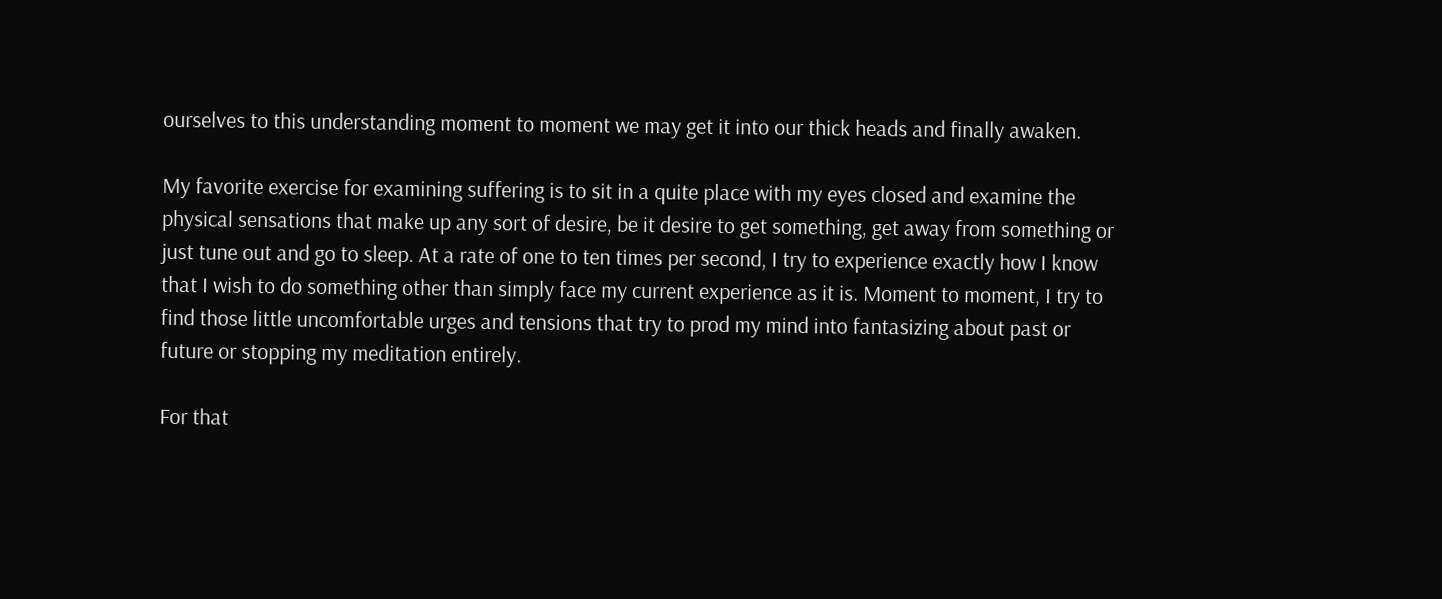ourselves to this understanding moment to moment we may get it into our thick heads and finally awaken.

My favorite exercise for examining suffering is to sit in a quite place with my eyes closed and examine the physical sensations that make up any sort of desire, be it desire to get something, get away from something or just tune out and go to sleep. At a rate of one to ten times per second, I try to experience exactly how I know that I wish to do something other than simply face my current experience as it is. Moment to moment, I try to find those little uncomfortable urges and tensions that try to prod my mind into fantasizing about past or future or stopping my meditation entirely.

For that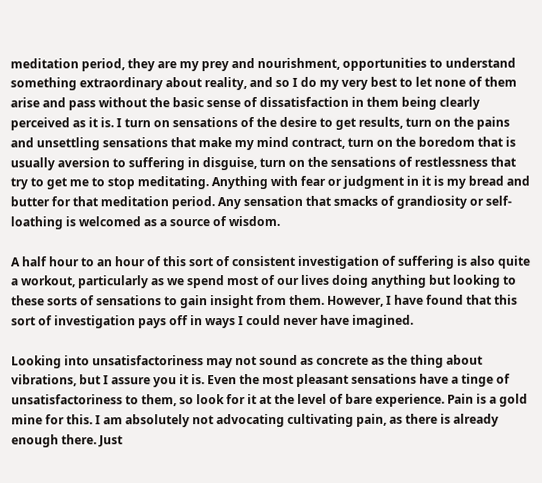meditation period, they are my prey and nourishment, opportunities to understand something extraordinary about reality, and so I do my very best to let none of them arise and pass without the basic sense of dissatisfaction in them being clearly perceived as it is. I turn on sensations of the desire to get results, turn on the pains and unsettling sensations that make my mind contract, turn on the boredom that is usually aversion to suffering in disguise, turn on the sensations of restlessness that try to get me to stop meditating. Anything with fear or judgment in it is my bread and butter for that meditation period. Any sensation that smacks of grandiosity or self-loathing is welcomed as a source of wisdom.

A half hour to an hour of this sort of consistent investigation of suffering is also quite a workout, particularly as we spend most of our lives doing anything but looking to these sorts of sensations to gain insight from them. However, I have found that this sort of investigation pays off in ways I could never have imagined.

Looking into unsatisfactoriness may not sound as concrete as the thing about vibrations, but I assure you it is. Even the most pleasant sensations have a tinge of unsatisfactoriness to them, so look for it at the level of bare experience. Pain is a gold mine for this. I am absolutely not advocating cultivating pain, as there is already enough there. Just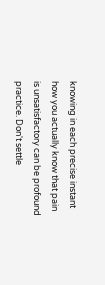knowing in each precise instant how you actually know that pain is unsatisfactory can be profound practice. Don't settle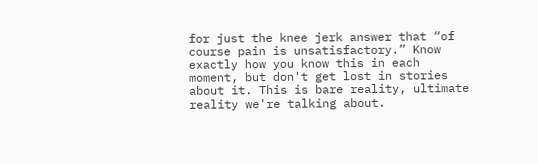for just the knee jerk answer that “of course pain is unsatisfactory.” Know exactly how you know this in each moment, but don't get lost in stories about it. This is bare reality, ultimate reality we're talking about.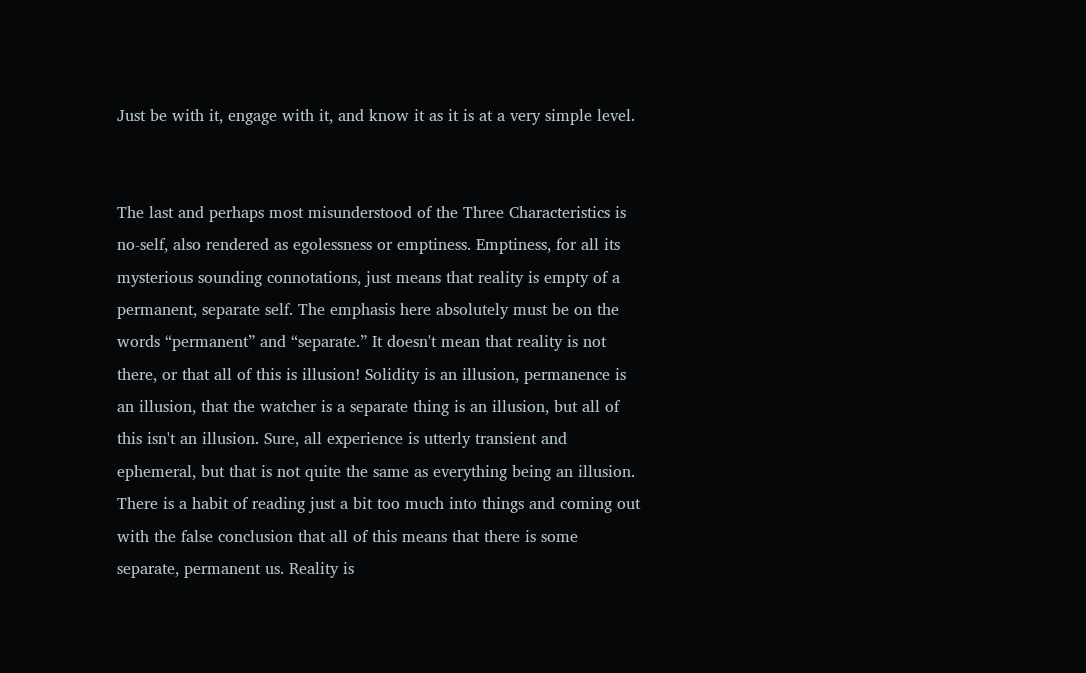Just be with it, engage with it, and know it as it is at a very simple level.


The last and perhaps most misunderstood of the Three Characteristics is no-self, also rendered as egolessness or emptiness. Emptiness, for all its mysterious sounding connotations, just means that reality is empty of a permanent, separate self. The emphasis here absolutely must be on the words “permanent” and “separate.” It doesn't mean that reality is not there, or that all of this is illusion! Solidity is an illusion, permanence is an illusion, that the watcher is a separate thing is an illusion, but all of this isn't an illusion. Sure, all experience is utterly transient and ephemeral, but that is not quite the same as everything being an illusion. There is a habit of reading just a bit too much into things and coming out with the false conclusion that all of this means that there is some separate, permanent us. Reality is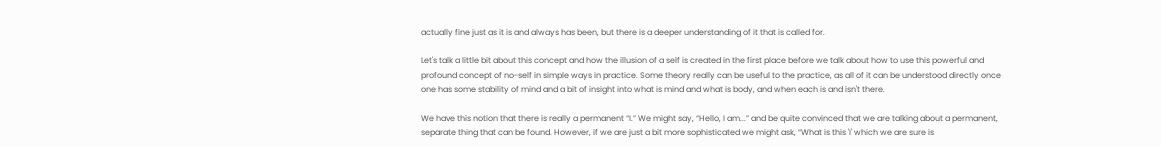actually fine just as it is and always has been, but there is a deeper understanding of it that is called for.

Let's talk a little bit about this concept and how the illusion of a self is created in the first place before we talk about how to use this powerful and profound concept of no-self in simple ways in practice. Some theory really can be useful to the practice, as all of it can be understood directly once one has some stability of mind and a bit of insight into what is mind and what is body, and when each is and isn't there.

We have this notion that there is really a permanent “I.” We might say, “Hello, I am...” and be quite convinced that we are talking about a permanent, separate thing that can be found. However, if we are just a bit more sophisticated we might ask, “What is this 'I' which we are sure is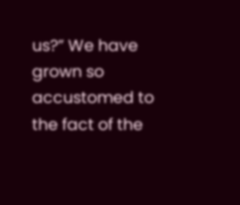us?” We have grown so accustomed to the fact of the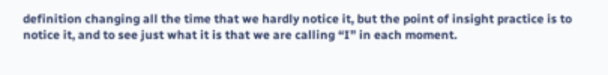definition changing all the time that we hardly notice it, but the point of insight practice is to notice it, and to see just what it is that we are calling “I” in each moment.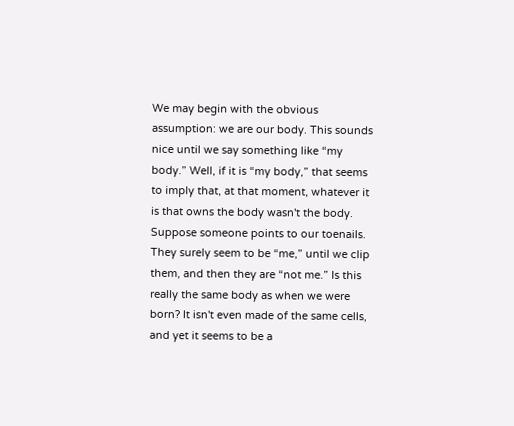We may begin with the obvious assumption: we are our body. This sounds nice until we say something like “my body.” Well, if it is “my body,” that seems to imply that, at that moment, whatever it is that owns the body wasn't the body. Suppose someone points to our toenails. They surely seem to be “me,” until we clip them, and then they are “not me.” Is this really the same body as when we were born? It isn't even made of the same cells, and yet it seems to be a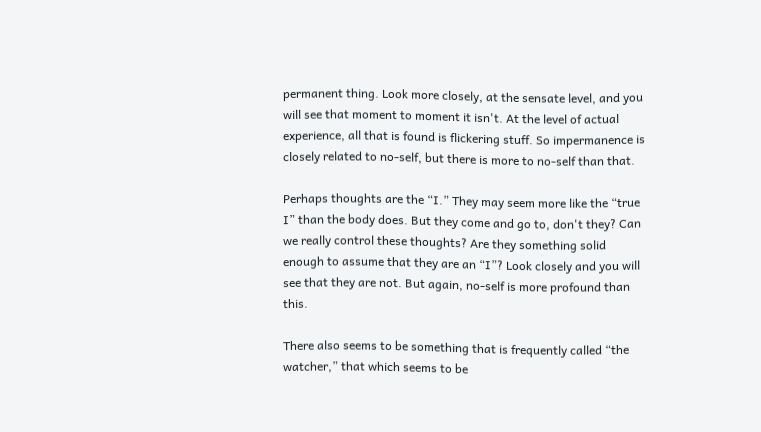permanent thing. Look more closely, at the sensate level, and you will see that moment to moment it isn't. At the level of actual experience, all that is found is flickering stuff. So impermanence is closely related to no-self, but there is more to no-self than that.

Perhaps thoughts are the “I.” They may seem more like the “true I” than the body does. But they come and go to, don't they? Can we really control these thoughts? Are they something solid enough to assume that they are an “I”? Look closely and you will see that they are not. But again, no-self is more profound than this.

There also seems to be something that is frequently called “the watcher,” that which seems to be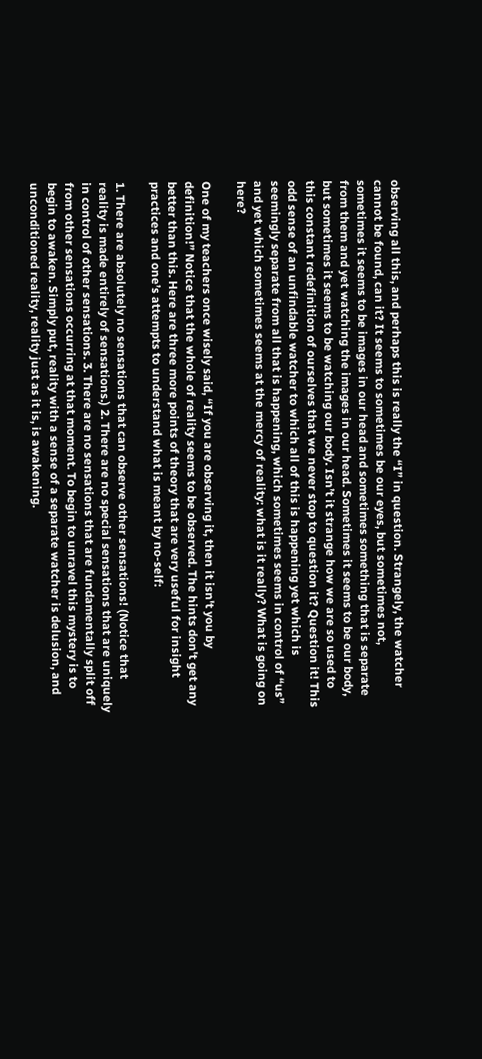observing all this, and perhaps this is really the “I” in question. Strangely, the watcher cannot be found, can it? It seems to sometimes be our eyes, but sometimes not, sometimes it seems to be images in our head and sometimes something that is separate from them and yet watching the images in our head. Sometimes it seems to be our body, but sometimes it seems to be watching our body. Isn’t it strange how we are so used to this constant redefinition of ourselves that we never stop to question it? Question it! This odd sense of an unfindable watcher to which all of this is happening yet which is seemingly separate from all that is happening, which sometimes seems in control of “us” and yet which sometimes seems at the mercy of reality: what is it really? What is going on here?

One of my teachers once wisely said, “If you are observing it, then it isn't you by definition!” Notice that the whole of reality seems to be observed. The hints don't get any better than this. Here are three more points of theory that are very useful for insight practices and one’s attempts to understand what is meant by no-self:

1. There are absolutely no sensations that can observe other sensations! (Notice that reality is made entirely of sensations.) 2. There are no special sensations that are uniquely in control of other sensations. 3. There are no sensations that are fundamentally split off from other sensations occurring at that moment. To begin to unravel this mystery is to begin to awaken. Simply put, reality with a sense of a separate watcher is delusion, and unconditioned reality, reality just as it is, is awakening.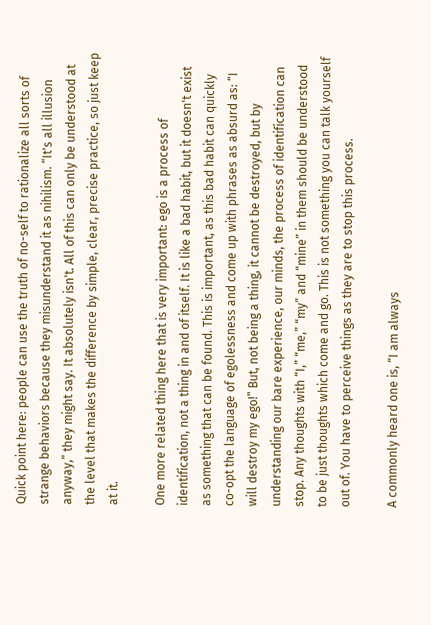Quick point here: people can use the truth of no-self to rationalize all sorts of strange behaviors because they misunderstand it as nihilism. “It's all illusion anyway,” they might say. It absolutely isn't. All of this can only be understood at the level that makes the difference by simple, clear, precise practice, so just keep at it.

One more related thing here that is very important: ego is a process of identification, not a thing in and of itself. It is like a bad habit, but it doesn't exist as something that can be found. This is important, as this bad habit can quickly co-opt the language of egolessness and come up with phrases as absurd as: “I will destroy my ego!” But, not being a thing, it cannot be destroyed, but by understanding our bare experience, our minds, the process of identification can stop. Any thoughts with “I,” “me,” “my” and “mine” in them should be understood to be just thoughts which come and go. This is not something you can talk yourself out of. You have to perceive things as they are to stop this process.

A commonly heard one is, “I am always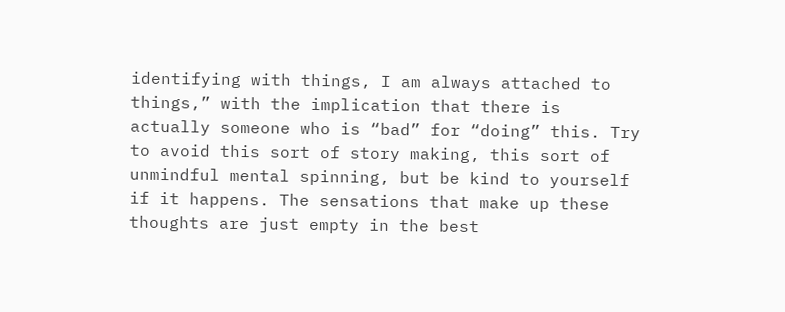identifying with things, I am always attached to things,” with the implication that there is actually someone who is “bad” for “doing” this. Try to avoid this sort of story making, this sort of unmindful mental spinning, but be kind to yourself if it happens. The sensations that make up these thoughts are just empty in the best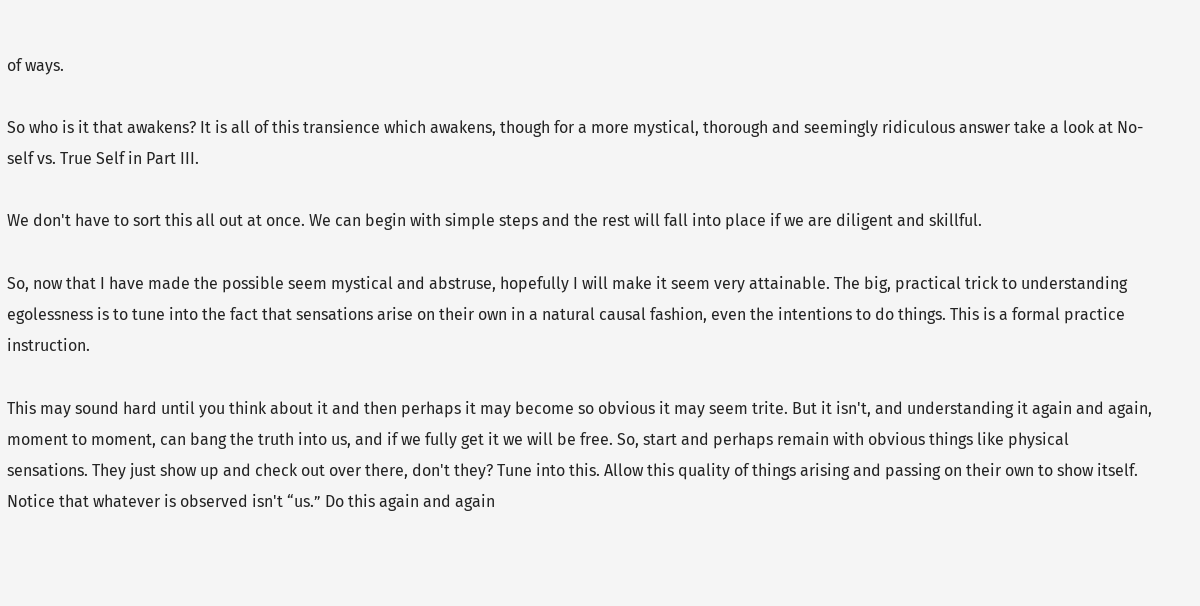of ways.

So who is it that awakens? It is all of this transience which awakens, though for a more mystical, thorough and seemingly ridiculous answer take a look at No-self vs. True Self in Part III.

We don't have to sort this all out at once. We can begin with simple steps and the rest will fall into place if we are diligent and skillful.

So, now that I have made the possible seem mystical and abstruse, hopefully I will make it seem very attainable. The big, practical trick to understanding egolessness is to tune into the fact that sensations arise on their own in a natural causal fashion, even the intentions to do things. This is a formal practice instruction.

This may sound hard until you think about it and then perhaps it may become so obvious it may seem trite. But it isn't, and understanding it again and again, moment to moment, can bang the truth into us, and if we fully get it we will be free. So, start and perhaps remain with obvious things like physical sensations. They just show up and check out over there, don't they? Tune into this. Allow this quality of things arising and passing on their own to show itself. Notice that whatever is observed isn't “us.” Do this again and again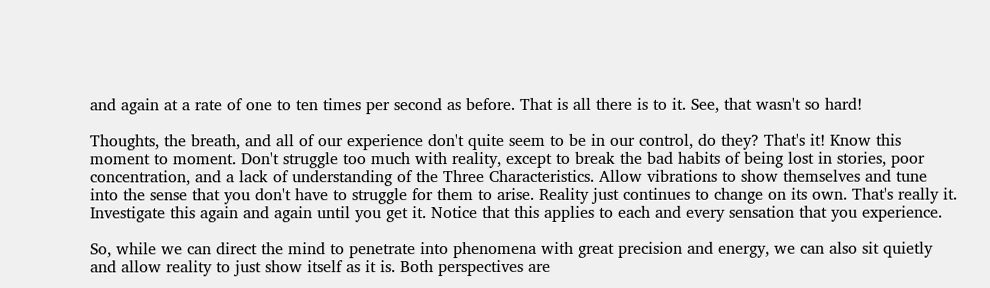and again at a rate of one to ten times per second as before. That is all there is to it. See, that wasn't so hard!

Thoughts, the breath, and all of our experience don't quite seem to be in our control, do they? That's it! Know this moment to moment. Don't struggle too much with reality, except to break the bad habits of being lost in stories, poor concentration, and a lack of understanding of the Three Characteristics. Allow vibrations to show themselves and tune into the sense that you don't have to struggle for them to arise. Reality just continues to change on its own. That's really it. Investigate this again and again until you get it. Notice that this applies to each and every sensation that you experience.

So, while we can direct the mind to penetrate into phenomena with great precision and energy, we can also sit quietly and allow reality to just show itself as it is. Both perspectives are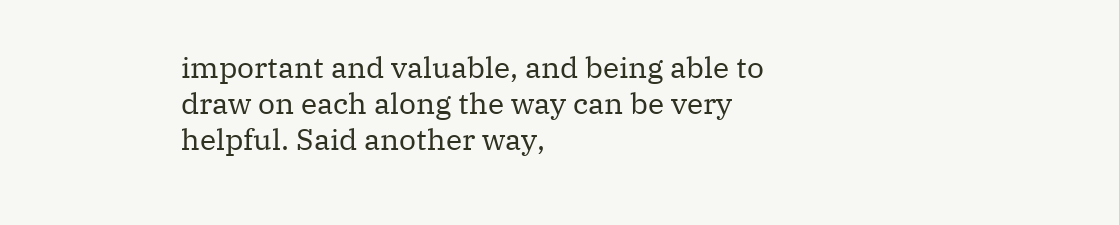important and valuable, and being able to draw on each along the way can be very helpful. Said another way,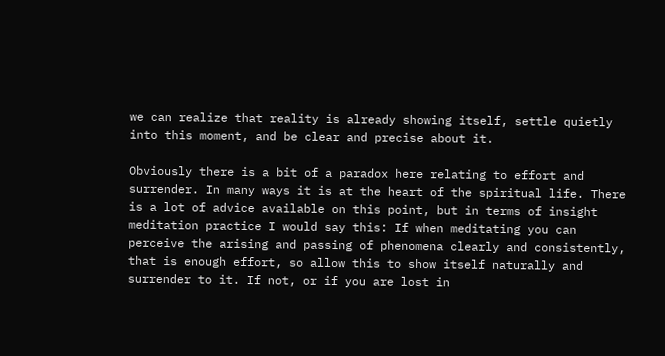we can realize that reality is already showing itself, settle quietly into this moment, and be clear and precise about it.

Obviously there is a bit of a paradox here relating to effort and surrender. In many ways it is at the heart of the spiritual life. There is a lot of advice available on this point, but in terms of insight meditation practice I would say this: If when meditating you can perceive the arising and passing of phenomena clearly and consistently, that is enough effort, so allow this to show itself naturally and surrender to it. If not, or if you are lost in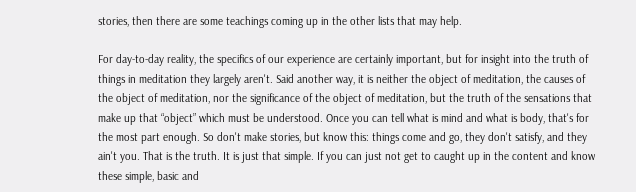stories, then there are some teachings coming up in the other lists that may help.

For day-to-day reality, the specifics of our experience are certainly important, but for insight into the truth of things in meditation they largely aren't. Said another way, it is neither the object of meditation, the causes of the object of meditation, nor the significance of the object of meditation, but the truth of the sensations that make up that “object” which must be understood. Once you can tell what is mind and what is body, that's for the most part enough. So don't make stories, but know this: things come and go, they don't satisfy, and they ain't you. That is the truth. It is just that simple. If you can just not get to caught up in the content and know these simple, basic and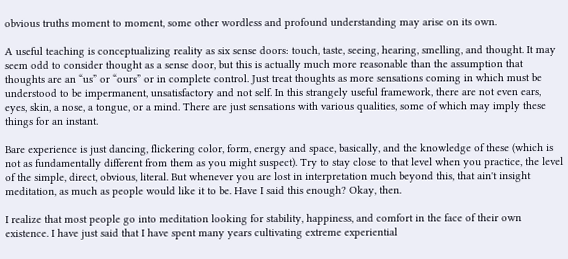obvious truths moment to moment, some other wordless and profound understanding may arise on its own.

A useful teaching is conceptualizing reality as six sense doors: touch, taste, seeing, hearing, smelling, and thought. It may seem odd to consider thought as a sense door, but this is actually much more reasonable than the assumption that thoughts are an “us” or “ours” or in complete control. Just treat thoughts as more sensations coming in which must be understood to be impermanent, unsatisfactory and not self. In this strangely useful framework, there are not even ears, eyes, skin, a nose, a tongue, or a mind. There are just sensations with various qualities, some of which may imply these things for an instant.

Bare experience is just dancing, flickering color, form, energy and space, basically, and the knowledge of these (which is not as fundamentally different from them as you might suspect). Try to stay close to that level when you practice, the level of the simple, direct, obvious, literal. But whenever you are lost in interpretation much beyond this, that ain't insight meditation, as much as people would like it to be. Have I said this enough? Okay, then.

I realize that most people go into meditation looking for stability, happiness, and comfort in the face of their own existence. I have just said that I have spent many years cultivating extreme experiential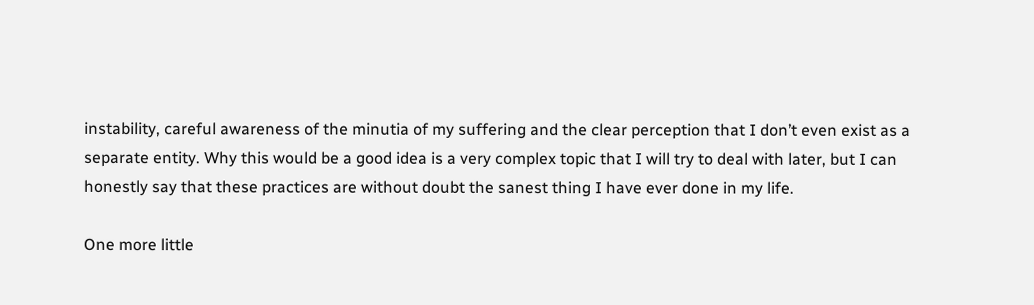instability, careful awareness of the minutia of my suffering and the clear perception that I don’t even exist as a separate entity. Why this would be a good idea is a very complex topic that I will try to deal with later, but I can honestly say that these practices are without doubt the sanest thing I have ever done in my life.

One more little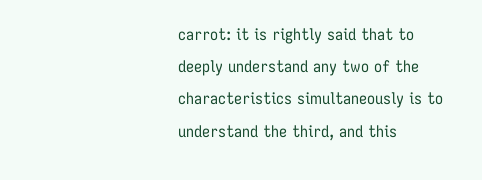carrot: it is rightly said that to deeply understand any two of the characteristics simultaneously is to understand the third, and this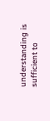understanding is sufficient to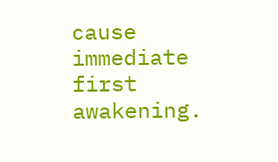cause immediate first awakening.